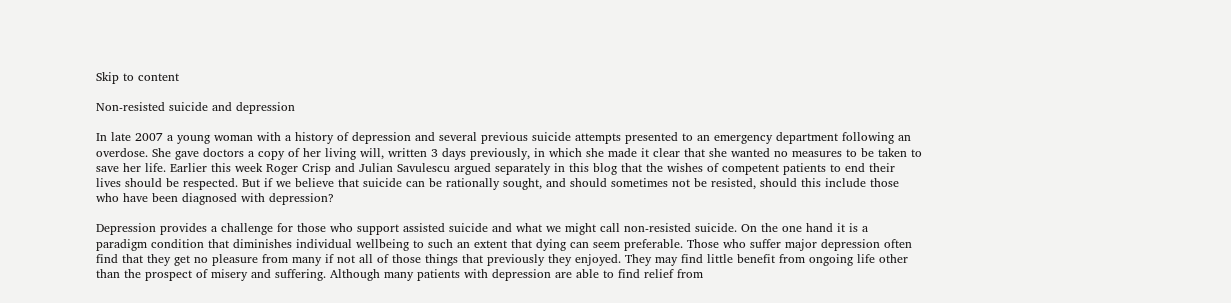Skip to content

Non-resisted suicide and depression

In late 2007 a young woman with a history of depression and several previous suicide attempts presented to an emergency department following an overdose. She gave doctors a copy of her living will, written 3 days previously, in which she made it clear that she wanted no measures to be taken to save her life. Earlier this week Roger Crisp and Julian Savulescu argued separately in this blog that the wishes of competent patients to end their lives should be respected. But if we believe that suicide can be rationally sought, and should sometimes not be resisted, should this include those who have been diagnosed with depression?

Depression provides a challenge for those who support assisted suicide and what we might call non-resisted suicide. On the one hand it is a paradigm condition that diminishes individual wellbeing to such an extent that dying can seem preferable. Those who suffer major depression often find that they get no pleasure from many if not all of those things that previously they enjoyed. They may find little benefit from ongoing life other than the prospect of misery and suffering. Although many patients with depression are able to find relief from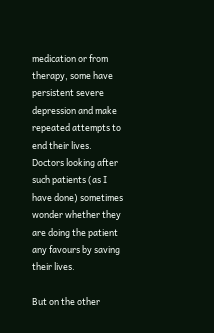medication or from therapy, some have persistent severe depression and make repeated attempts to end their lives. Doctors looking after such patients (as I have done) sometimes wonder whether they are doing the patient any favours by saving their lives.

But on the other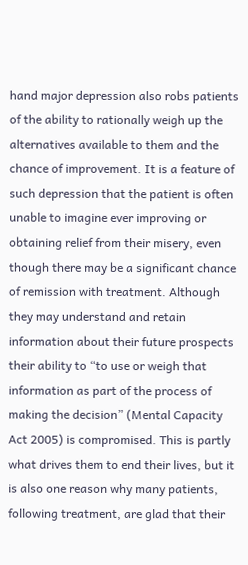hand major depression also robs patients of the ability to rationally weigh up the alternatives available to them and the chance of improvement. It is a feature of such depression that the patient is often unable to imagine ever improving or obtaining relief from their misery, even though there may be a significant chance of remission with treatment. Although they may understand and retain information about their future prospects their ability to “to use or weigh that information as part of the process of making the decision” (Mental Capacity Act 2005) is compromised. This is partly what drives them to end their lives, but it is also one reason why many patients, following treatment, are glad that their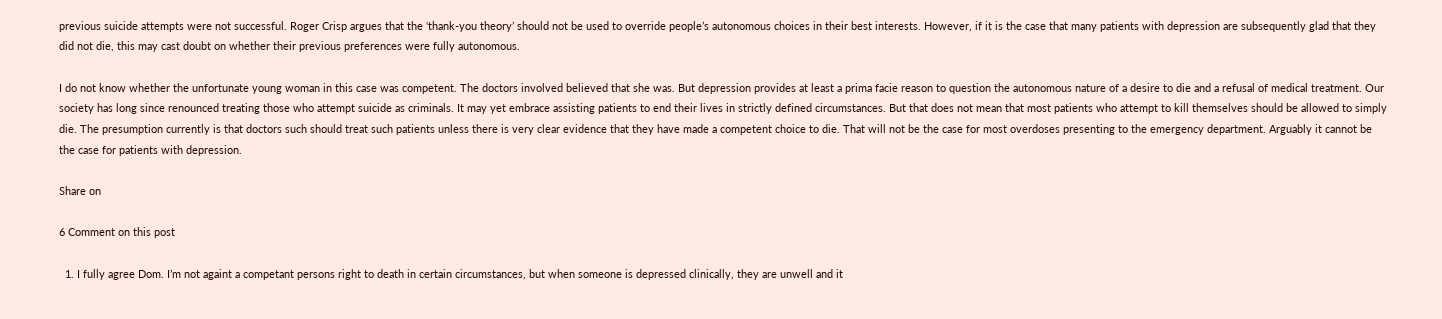previous suicide attempts were not successful. Roger Crisp argues that the ‘thank-you theory’ should not be used to override people’s autonomous choices in their best interests. However, if it is the case that many patients with depression are subsequently glad that they did not die, this may cast doubt on whether their previous preferences were fully autonomous.

I do not know whether the unfortunate young woman in this case was competent. The doctors involved believed that she was. But depression provides at least a prima facie reason to question the autonomous nature of a desire to die and a refusal of medical treatment. Our society has long since renounced treating those who attempt suicide as criminals. It may yet embrace assisting patients to end their lives in strictly defined circumstances. But that does not mean that most patients who attempt to kill themselves should be allowed to simply die. The presumption currently is that doctors such should treat such patients unless there is very clear evidence that they have made a competent choice to die. That will not be the case for most overdoses presenting to the emergency department. Arguably it cannot be the case for patients with depression.

Share on

6 Comment on this post

  1. I fully agree Dom. I’m not againt a competant persons right to death in certain circumstances, but when someone is depressed clinically, they are unwell and it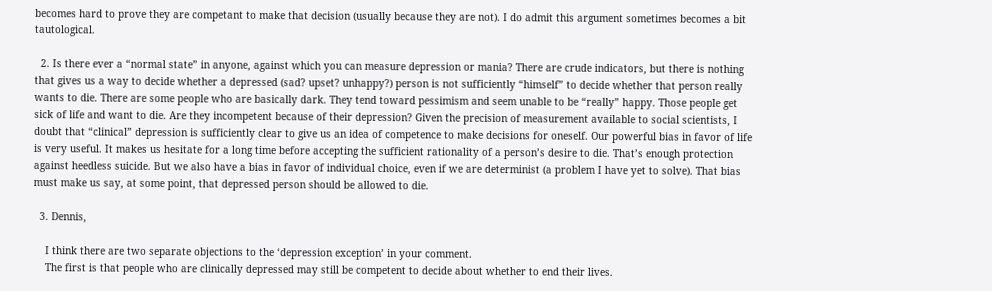becomes hard to prove they are competant to make that decision (usually because they are not). I do admit this argument sometimes becomes a bit tautological.

  2. Is there ever a “normal state” in anyone, against which you can measure depression or mania? There are crude indicators, but there is nothing that gives us a way to decide whether a depressed (sad? upset? unhappy?) person is not sufficiently “himself” to decide whether that person really wants to die. There are some people who are basically dark. They tend toward pessimism and seem unable to be “really” happy. Those people get sick of life and want to die. Are they incompetent because of their depression? Given the precision of measurement available to social scientists, I doubt that “clinical” depression is sufficiently clear to give us an idea of competence to make decisions for oneself. Our powerful bias in favor of life is very useful. It makes us hesitate for a long time before accepting the sufficient rationality of a person’s desire to die. That’s enough protection against heedless suicide. But we also have a bias in favor of individual choice, even if we are determinist (a problem I have yet to solve). That bias must make us say, at some point, that depressed person should be allowed to die.

  3. Dennis,

    I think there are two separate objections to the ‘depression exception’ in your comment.
    The first is that people who are clinically depressed may still be competent to decide about whether to end their lives.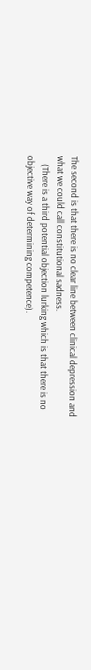The second is that there is no clear line between clinical depression and what we could call constitutional sadness.
    (There is a third potential objection lurking which is that there is no objective way of determining competence).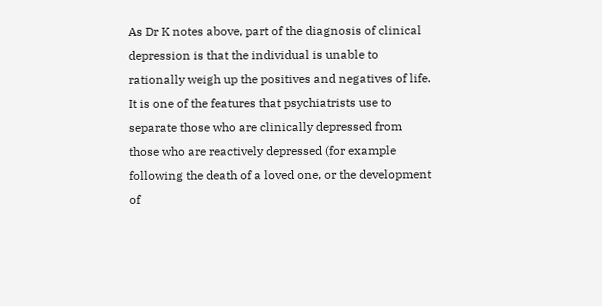As Dr K notes above, part of the diagnosis of clinical depression is that the individual is unable to rationally weigh up the positives and negatives of life. It is one of the features that psychiatrists use to separate those who are clinically depressed from those who are reactively depressed (for example following the death of a loved one, or the development of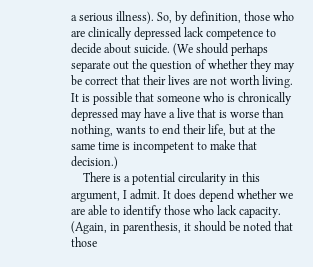a serious illness). So, by definition, those who are clinically depressed lack competence to decide about suicide. (We should perhaps separate out the question of whether they may be correct that their lives are not worth living. It is possible that someone who is chronically depressed may have a live that is worse than nothing, wants to end their life, but at the same time is incompetent to make that decision.)
    There is a potential circularity in this argument, I admit. It does depend whether we are able to identify those who lack capacity. (Again, in parenthesis, it should be noted that those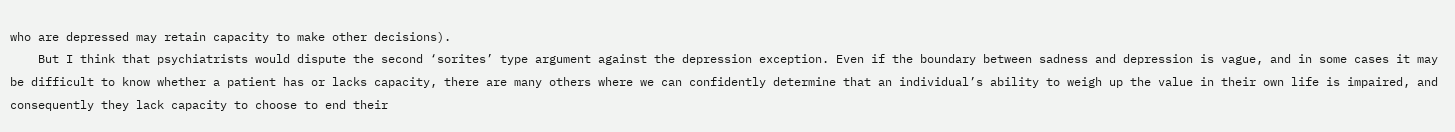who are depressed may retain capacity to make other decisions).
    But I think that psychiatrists would dispute the second ‘sorites’ type argument against the depression exception. Even if the boundary between sadness and depression is vague, and in some cases it may be difficult to know whether a patient has or lacks capacity, there are many others where we can confidently determine that an individual’s ability to weigh up the value in their own life is impaired, and consequently they lack capacity to choose to end their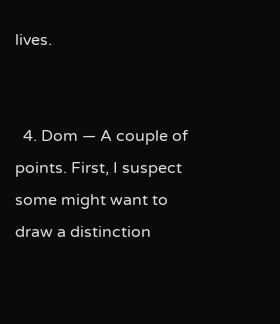lives.


  4. Dom — A couple of points. First, I suspect some might want to draw a distinction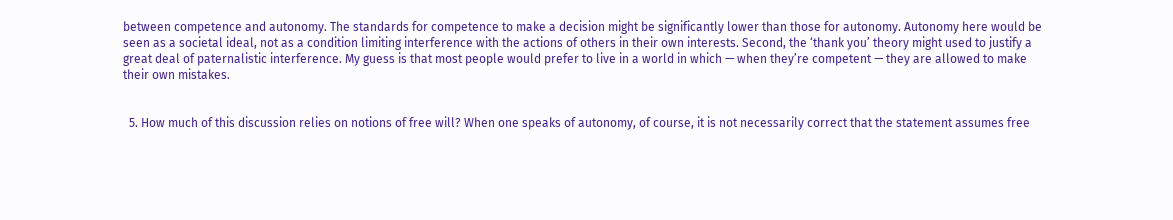between competence and autonomy. The standards for competence to make a decision might be significantly lower than those for autonomy. Autonomy here would be seen as a societal ideal, not as a condition limiting interference with the actions of others in their own interests. Second, the ‘thank you’ theory might used to justify a great deal of paternalistic interference. My guess is that most people would prefer to live in a world in which — when they’re competent — they are allowed to make their own mistakes.


  5. How much of this discussion relies on notions of free will? When one speaks of autonomy, of course, it is not necessarily correct that the statement assumes free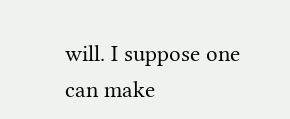will. I suppose one can make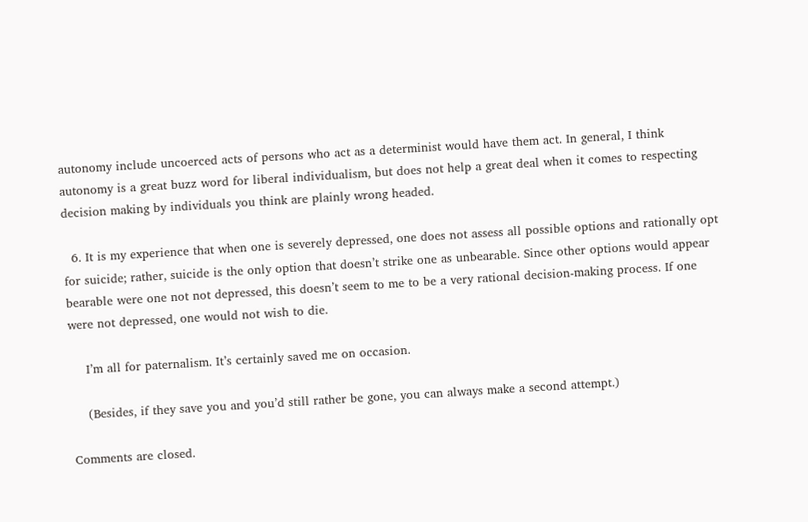autonomy include uncoerced acts of persons who act as a determinist would have them act. In general, I think autonomy is a great buzz word for liberal individualism, but does not help a great deal when it comes to respecting decision making by individuals you think are plainly wrong headed.

  6. It is my experience that when one is severely depressed, one does not assess all possible options and rationally opt for suicide; rather, suicide is the only option that doesn’t strike one as unbearable. Since other options would appear bearable were one not not depressed, this doesn’t seem to me to be a very rational decision-making process. If one were not depressed, one would not wish to die.

    I’m all for paternalism. It’s certainly saved me on occasion.

    (Besides, if they save you and you’d still rather be gone, you can always make a second attempt.)

Comments are closed.